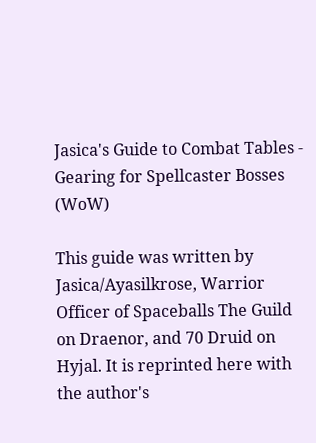Jasica's Guide to Combat Tables - Gearing for Spellcaster Bosses (WoW)

This guide was written by Jasica/Ayasilkrose, Warrior Officer of Spaceballs The Guild on Draenor, and 70 Druid on Hyjal. It is reprinted here with the author's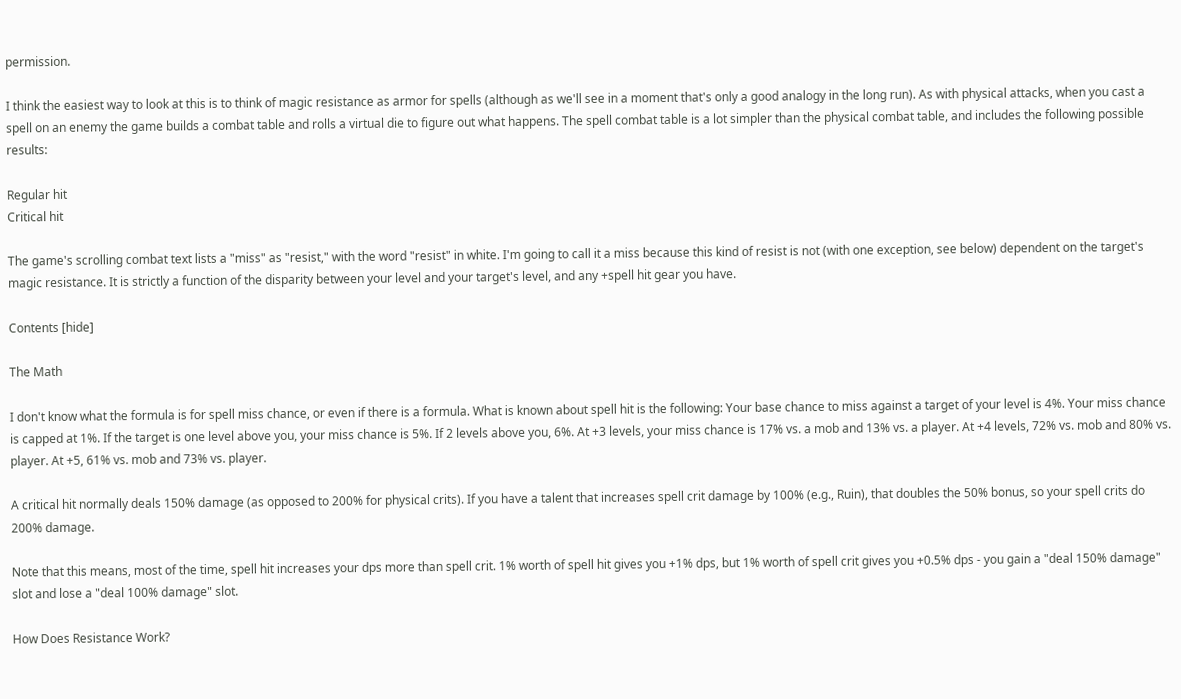permission.

I think the easiest way to look at this is to think of magic resistance as armor for spells (although as we'll see in a moment that's only a good analogy in the long run). As with physical attacks, when you cast a spell on an enemy the game builds a combat table and rolls a virtual die to figure out what happens. The spell combat table is a lot simpler than the physical combat table, and includes the following possible results:

Regular hit
Critical hit

The game's scrolling combat text lists a "miss" as "resist," with the word "resist" in white. I'm going to call it a miss because this kind of resist is not (with one exception, see below) dependent on the target's magic resistance. It is strictly a function of the disparity between your level and your target's level, and any +spell hit gear you have.

Contents [hide]

The Math

I don't know what the formula is for spell miss chance, or even if there is a formula. What is known about spell hit is the following: Your base chance to miss against a target of your level is 4%. Your miss chance is capped at 1%. If the target is one level above you, your miss chance is 5%. If 2 levels above you, 6%. At +3 levels, your miss chance is 17% vs. a mob and 13% vs. a player. At +4 levels, 72% vs. mob and 80% vs. player. At +5, 61% vs. mob and 73% vs. player.

A critical hit normally deals 150% damage (as opposed to 200% for physical crits). If you have a talent that increases spell crit damage by 100% (e.g., Ruin), that doubles the 50% bonus, so your spell crits do 200% damage.

Note that this means, most of the time, spell hit increases your dps more than spell crit. 1% worth of spell hit gives you +1% dps, but 1% worth of spell crit gives you +0.5% dps - you gain a "deal 150% damage" slot and lose a "deal 100% damage" slot.

How Does Resistance Work?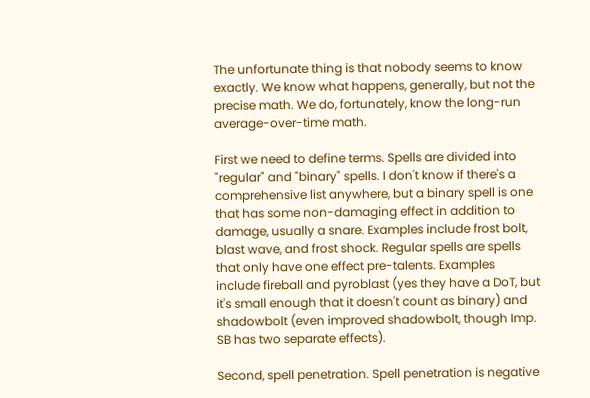The unfortunate thing is that nobody seems to know exactly. We know what happens, generally, but not the precise math. We do, fortunately, know the long-run average-over-time math.

First we need to define terms. Spells are divided into "regular" and "binary" spells. I don't know if there's a comprehensive list anywhere, but a binary spell is one that has some non-damaging effect in addition to damage, usually a snare. Examples include frost bolt, blast wave, and frost shock. Regular spells are spells that only have one effect pre-talents. Examples include fireball and pyroblast (yes they have a DoT, but it's small enough that it doesn't count as binary) and shadowbolt (even improved shadowbolt, though Imp. SB has two separate effects).

Second, spell penetration. Spell penetration is negative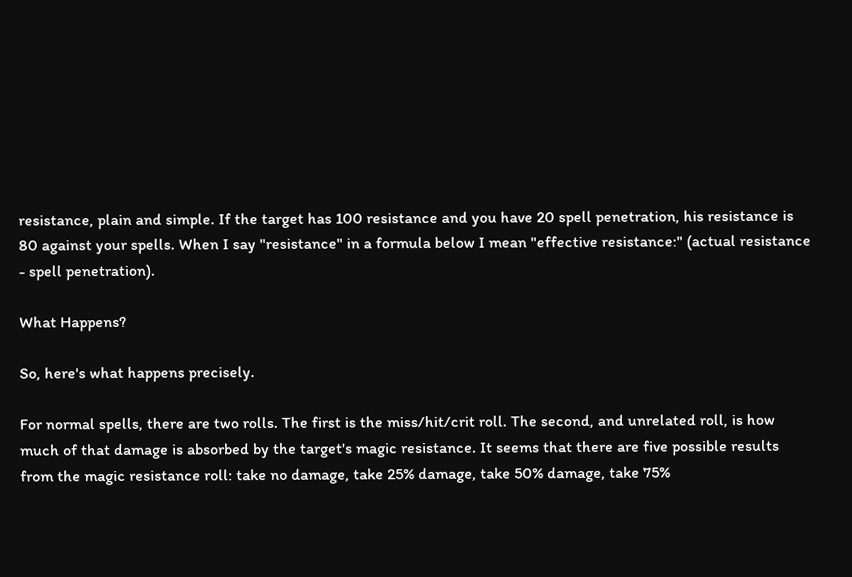resistance, plain and simple. If the target has 100 resistance and you have 20 spell penetration, his resistance is 80 against your spells. When I say "resistance" in a formula below I mean "effective resistance:" (actual resistance - spell penetration).

What Happens?

So, here's what happens precisely.

For normal spells, there are two rolls. The first is the miss/hit/crit roll. The second, and unrelated roll, is how much of that damage is absorbed by the target's magic resistance. It seems that there are five possible results from the magic resistance roll: take no damage, take 25% damage, take 50% damage, take 75%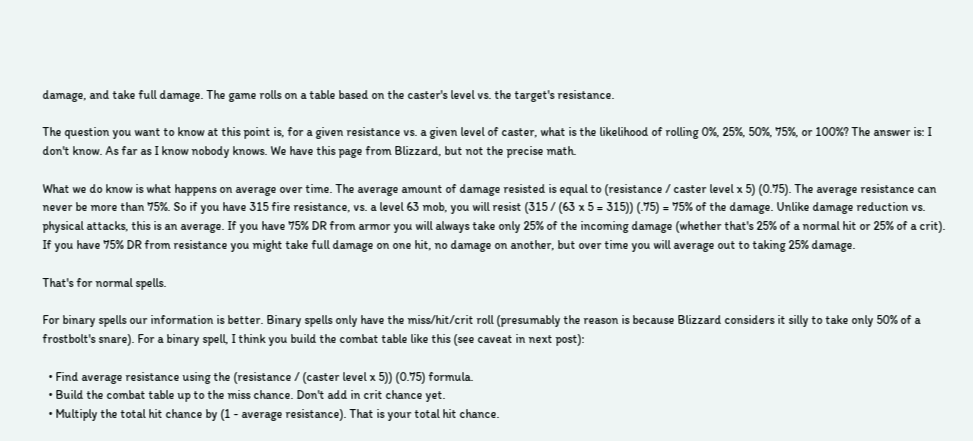damage, and take full damage. The game rolls on a table based on the caster's level vs. the target's resistance.

The question you want to know at this point is, for a given resistance vs. a given level of caster, what is the likelihood of rolling 0%, 25%, 50%, 75%, or 100%? The answer is: I don't know. As far as I know nobody knows. We have this page from Blizzard, but not the precise math.

What we do know is what happens on average over time. The average amount of damage resisted is equal to (resistance / caster level x 5) (0.75). The average resistance can never be more than 75%. So if you have 315 fire resistance, vs. a level 63 mob, you will resist (315 / (63 x 5 = 315)) (.75) = 75% of the damage. Unlike damage reduction vs. physical attacks, this is an average. If you have 75% DR from armor you will always take only 25% of the incoming damage (whether that's 25% of a normal hit or 25% of a crit). If you have 75% DR from resistance you might take full damage on one hit, no damage on another, but over time you will average out to taking 25% damage.

That's for normal spells.

For binary spells our information is better. Binary spells only have the miss/hit/crit roll (presumably the reason is because Blizzard considers it silly to take only 50% of a frostbolt's snare). For a binary spell, I think you build the combat table like this (see caveat in next post):

  • Find average resistance using the (resistance / (caster level x 5)) (0.75) formula.
  • Build the combat table up to the miss chance. Don't add in crit chance yet.
  • Multiply the total hit chance by (1 - average resistance). That is your total hit chance.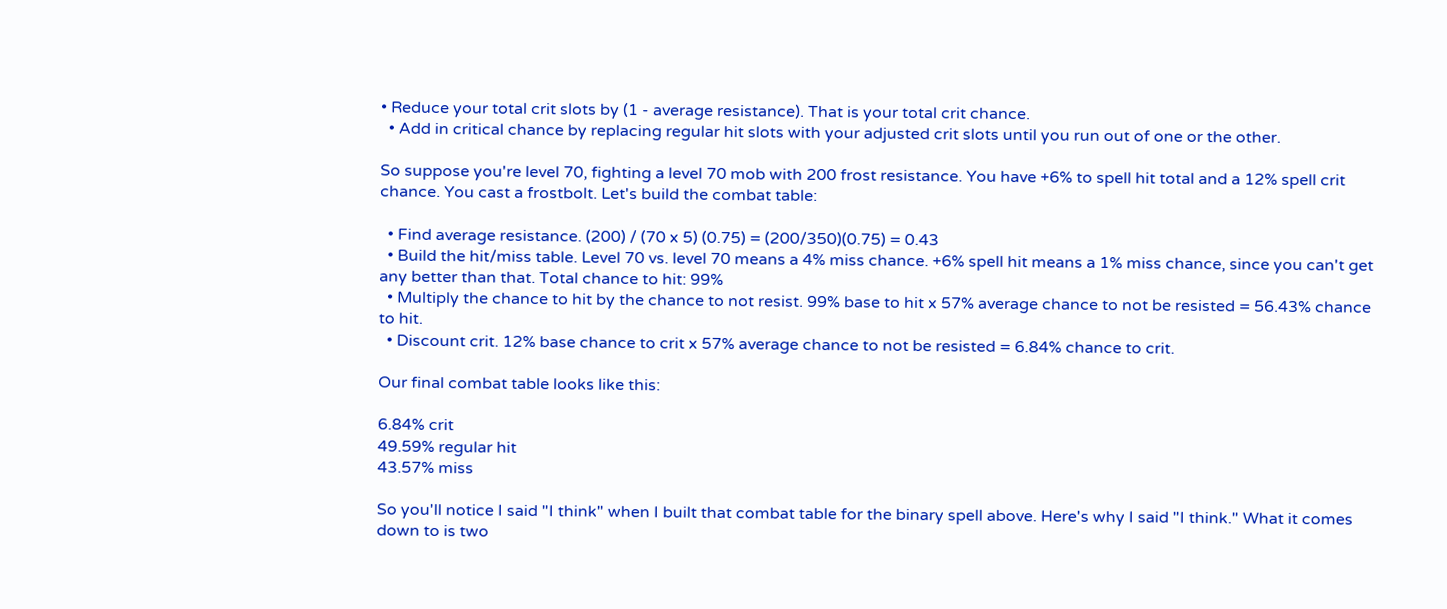• Reduce your total crit slots by (1 - average resistance). That is your total crit chance.
  • Add in critical chance by replacing regular hit slots with your adjusted crit slots until you run out of one or the other.

So suppose you're level 70, fighting a level 70 mob with 200 frost resistance. You have +6% to spell hit total and a 12% spell crit chance. You cast a frostbolt. Let's build the combat table:

  • Find average resistance. (200) / (70 x 5) (0.75) = (200/350)(0.75) = 0.43
  • Build the hit/miss table. Level 70 vs. level 70 means a 4% miss chance. +6% spell hit means a 1% miss chance, since you can't get any better than that. Total chance to hit: 99%
  • Multiply the chance to hit by the chance to not resist. 99% base to hit x 57% average chance to not be resisted = 56.43% chance to hit.
  • Discount crit. 12% base chance to crit x 57% average chance to not be resisted = 6.84% chance to crit.

Our final combat table looks like this:

6.84% crit
49.59% regular hit
43.57% miss

So you'll notice I said "I think" when I built that combat table for the binary spell above. Here's why I said "I think." What it comes down to is two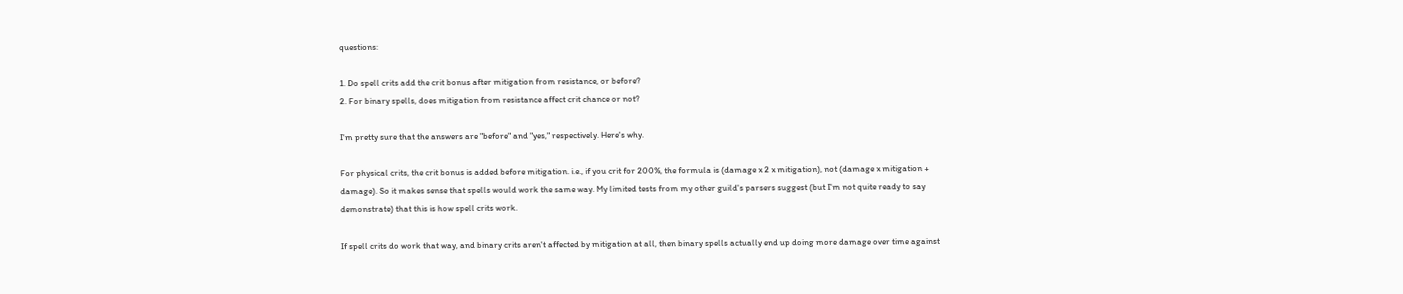questions:

1. Do spell crits add the crit bonus after mitigation from resistance, or before?
2. For binary spells, does mitigation from resistance affect crit chance or not?

I'm pretty sure that the answers are "before" and "yes," respectively. Here's why.

For physical crits, the crit bonus is added before mitigation. i.e., if you crit for 200%, the formula is (damage x 2 x mitigation), not (damage x mitigation + damage). So it makes sense that spells would work the same way. My limited tests from my other guild's parsers suggest (but I'm not quite ready to say demonstrate) that this is how spell crits work.

If spell crits do work that way, and binary crits aren't affected by mitigation at all, then binary spells actually end up doing more damage over time against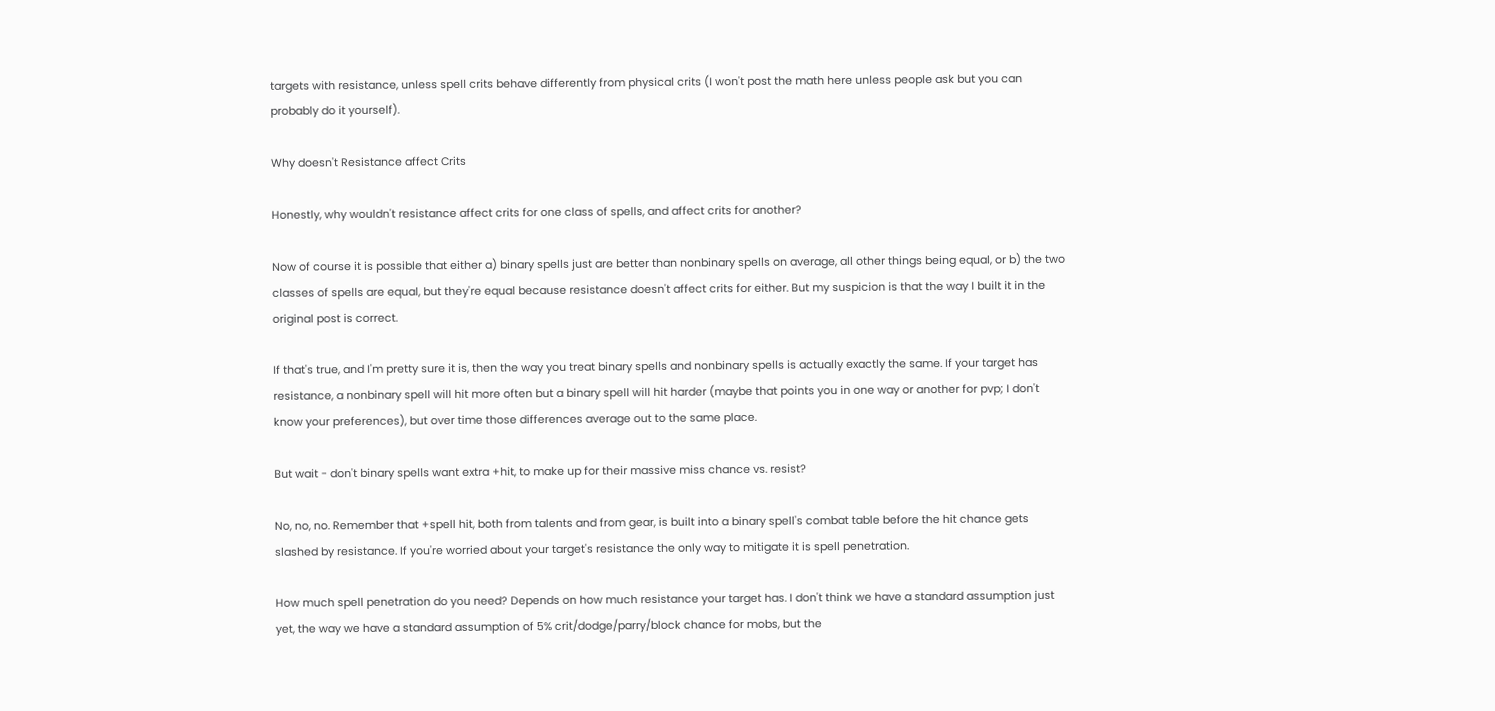targets with resistance, unless spell crits behave differently from physical crits (I won't post the math here unless people ask but you can probably do it yourself).

Why doesn't Resistance affect Crits

Honestly, why wouldn't resistance affect crits for one class of spells, and affect crits for another?

Now of course it is possible that either a) binary spells just are better than nonbinary spells on average, all other things being equal, or b) the two classes of spells are equal, but they're equal because resistance doesn't affect crits for either. But my suspicion is that the way I built it in the original post is correct.

If that's true, and I'm pretty sure it is, then the way you treat binary spells and nonbinary spells is actually exactly the same. If your target has resistance, a nonbinary spell will hit more often but a binary spell will hit harder (maybe that points you in one way or another for pvp; I don't know your preferences), but over time those differences average out to the same place.

But wait - don't binary spells want extra +hit, to make up for their massive miss chance vs. resist?

No, no, no. Remember that +spell hit, both from talents and from gear, is built into a binary spell's combat table before the hit chance gets slashed by resistance. If you're worried about your target's resistance the only way to mitigate it is spell penetration.

How much spell penetration do you need? Depends on how much resistance your target has. I don't think we have a standard assumption just yet, the way we have a standard assumption of 5% crit/dodge/parry/block chance for mobs, but the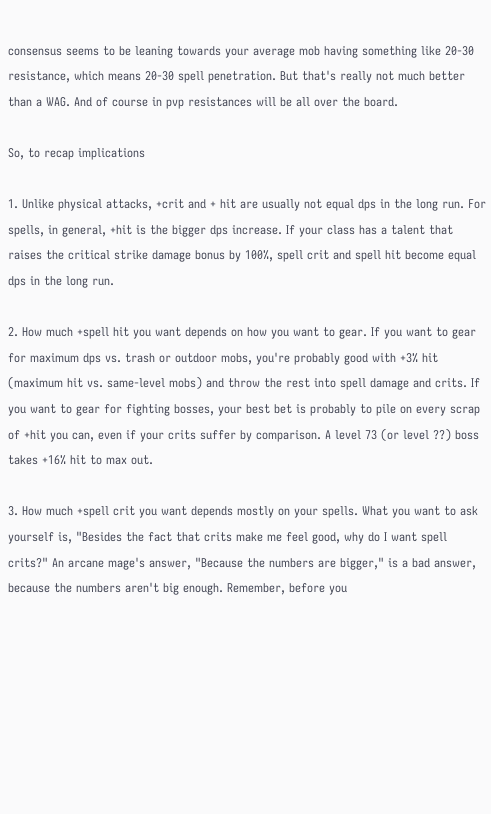consensus seems to be leaning towards your average mob having something like 20-30 resistance, which means 20-30 spell penetration. But that's really not much better than a WAG. And of course in pvp resistances will be all over the board.

So, to recap implications

1. Unlike physical attacks, +crit and + hit are usually not equal dps in the long run. For spells, in general, +hit is the bigger dps increase. If your class has a talent that raises the critical strike damage bonus by 100%, spell crit and spell hit become equal dps in the long run.

2. How much +spell hit you want depends on how you want to gear. If you want to gear for maximum dps vs. trash or outdoor mobs, you're probably good with +3% hit (maximum hit vs. same-level mobs) and throw the rest into spell damage and crits. If you want to gear for fighting bosses, your best bet is probably to pile on every scrap of +hit you can, even if your crits suffer by comparison. A level 73 (or level ??) boss takes +16% hit to max out.

3. How much +spell crit you want depends mostly on your spells. What you want to ask yourself is, "Besides the fact that crits make me feel good, why do I want spell crits?" An arcane mage's answer, "Because the numbers are bigger," is a bad answer, because the numbers aren't big enough. Remember, before you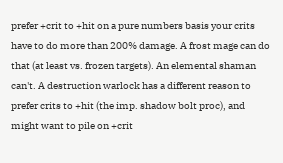prefer +crit to +hit on a pure numbers basis your crits have to do more than 200% damage. A frost mage can do that (at least vs. frozen targets). An elemental shaman can't. A destruction warlock has a different reason to prefer crits to +hit (the imp. shadow bolt proc), and might want to pile on +crit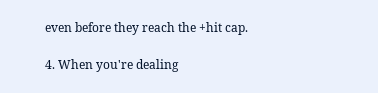even before they reach the +hit cap.

4. When you're dealing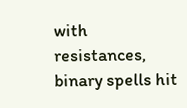with resistances, binary spells hit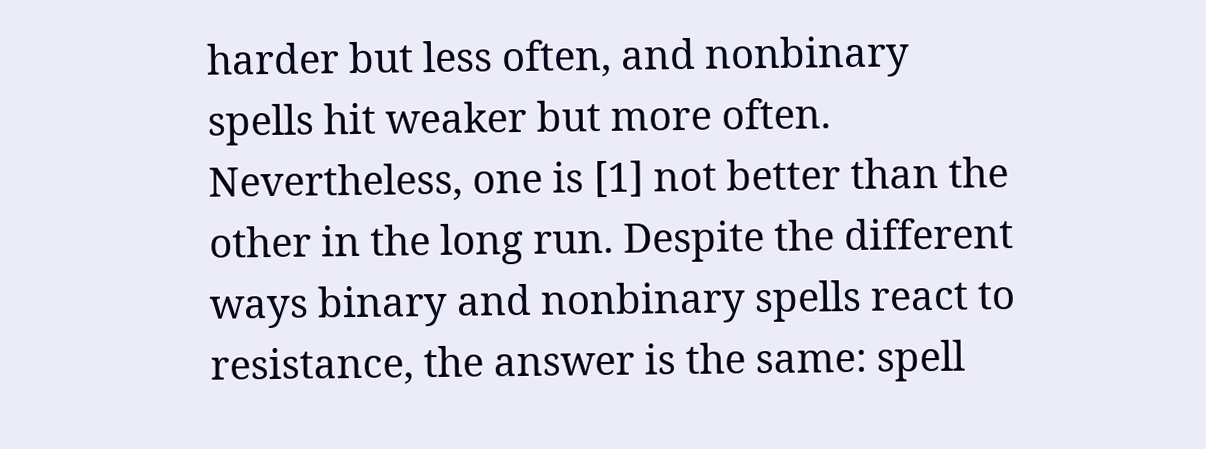harder but less often, and nonbinary spells hit weaker but more often. Nevertheless, one is [1] not better than the other in the long run. Despite the different ways binary and nonbinary spells react to resistance, the answer is the same: spell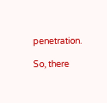penetration.

So, there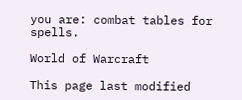you are: combat tables for spells.

World of Warcraft

This page last modified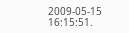2009-05-15 16:15:51.